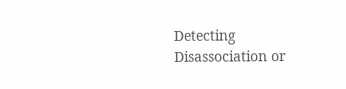Detecting Disassociation or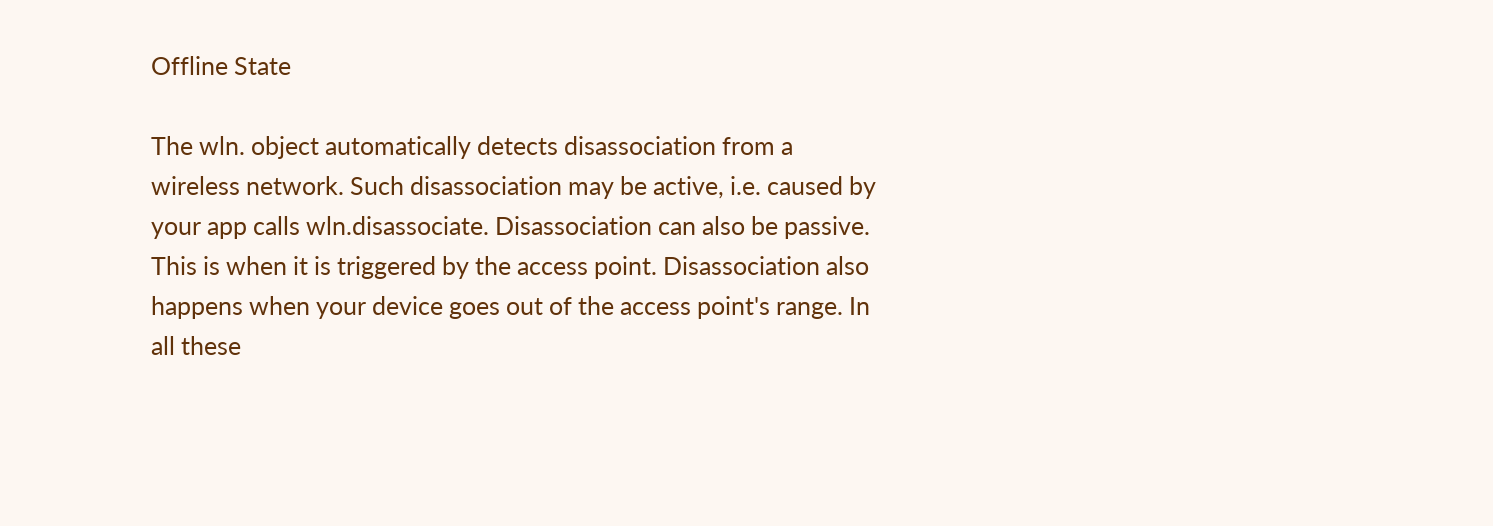Offline State

The wln. object automatically detects disassociation from a wireless network. Such disassociation may be active, i.e. caused by your app calls wln.disassociate. Disassociation can also be passive. This is when it is triggered by the access point. Disassociation also happens when your device goes out of the access point's range. In all these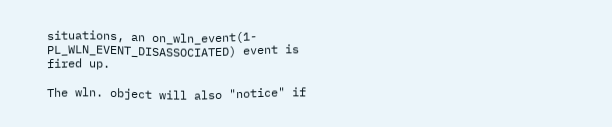situations, an on_wln_event(1- PL_WLN_EVENT_DISASSOCIATED) event is fired up.

The wln. object will also "notice" if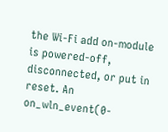the Wi-Fi add on-module is powered-off, disconnected, or put in reset. An on_wln_event(0-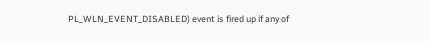PL_WLN_EVENT_DISABLED) event is fired up if any of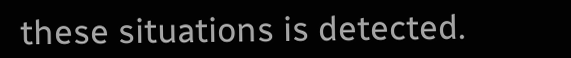these situations is detected.